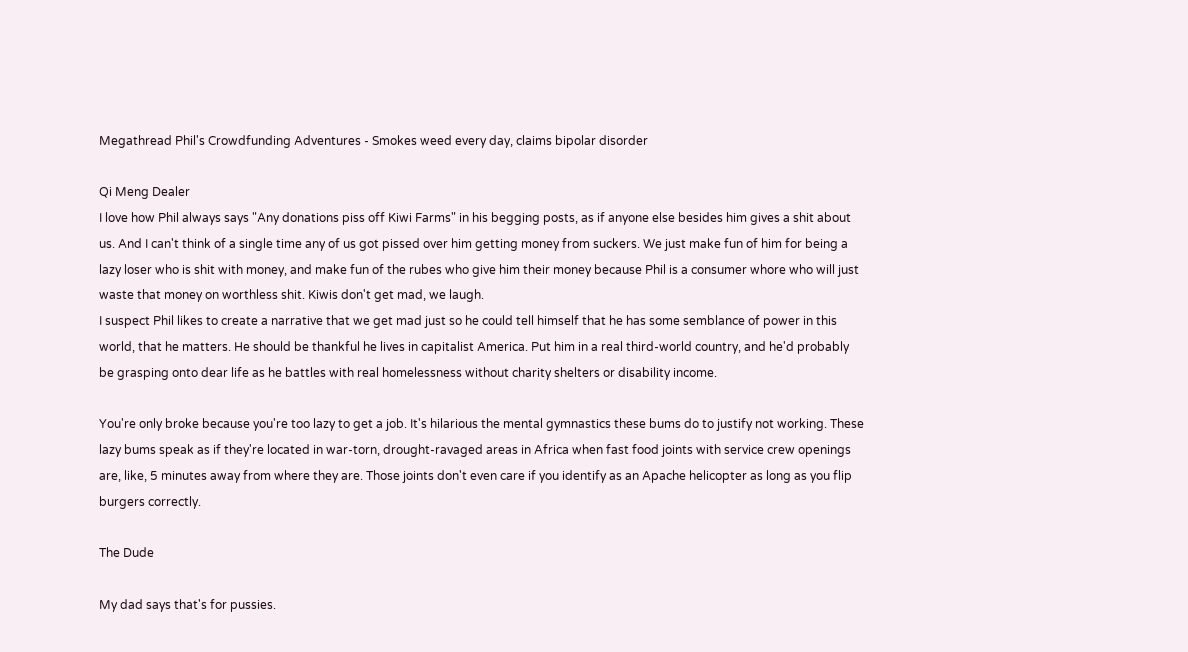Megathread Phil's Crowdfunding Adventures - Smokes weed every day, claims bipolar disorder

Qi Meng Dealer
I love how Phil always says "Any donations piss off Kiwi Farms" in his begging posts, as if anyone else besides him gives a shit about us. And I can't think of a single time any of us got pissed over him getting money from suckers. We just make fun of him for being a lazy loser who is shit with money, and make fun of the rubes who give him their money because Phil is a consumer whore who will just waste that money on worthless shit. Kiwis don't get mad, we laugh.
I suspect Phil likes to create a narrative that we get mad just so he could tell himself that he has some semblance of power in this world, that he matters. He should be thankful he lives in capitalist America. Put him in a real third-world country, and he'd probably be grasping onto dear life as he battles with real homelessness without charity shelters or disability income.

You're only broke because you're too lazy to get a job. It's hilarious the mental gymnastics these bums do to justify not working. These lazy bums speak as if they're located in war-torn, drought-ravaged areas in Africa when fast food joints with service crew openings are, like, 5 minutes away from where they are. Those joints don't even care if you identify as an Apache helicopter as long as you flip burgers correctly.

The Dude

My dad says that's for pussies.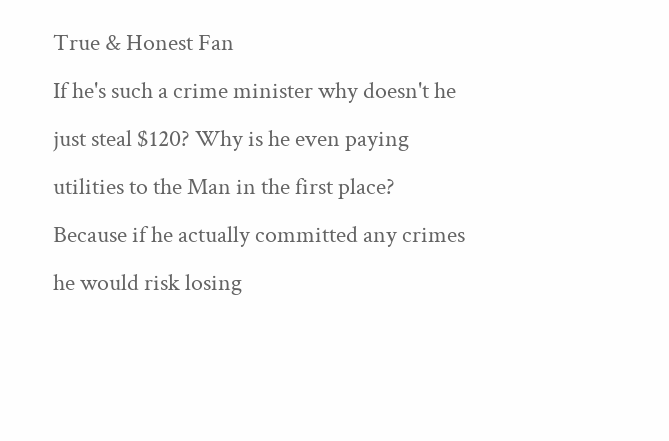True & Honest Fan
If he's such a crime minister why doesn't he just steal $120? Why is he even paying utilities to the Man in the first place?
Because if he actually committed any crimes he would risk losing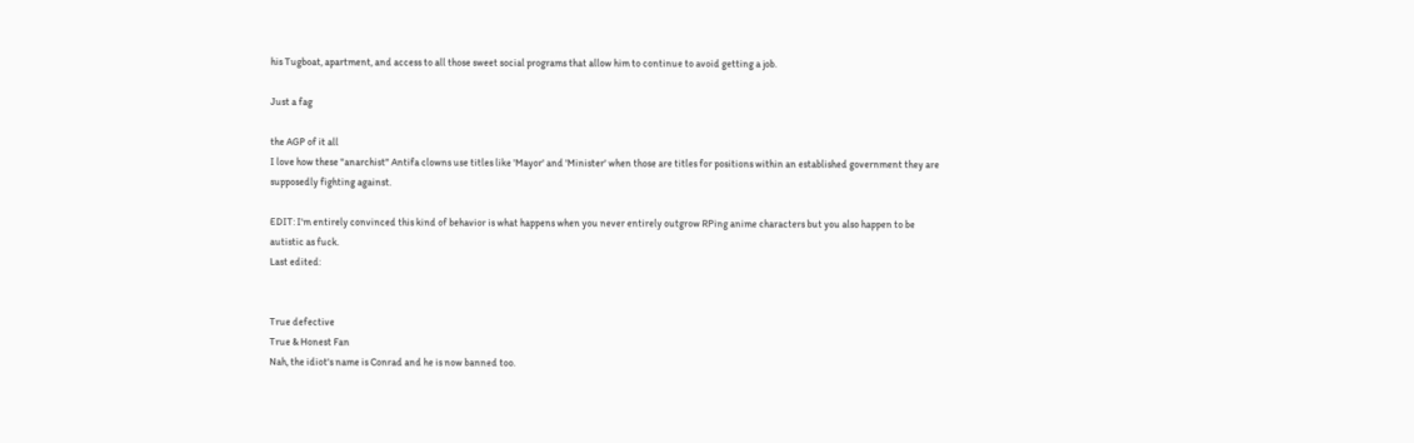his Tugboat, apartment, and access to all those sweet social programs that allow him to continue to avoid getting a job.

Just a fag

the AGP of it all
I love how these "anarchist" Antifa clowns use titles like 'Mayor' and 'Minister' when those are titles for positions within an established government they are supposedly fighting against.

EDIT: I'm entirely convinced this kind of behavior is what happens when you never entirely outgrow RPing anime characters but you also happen to be autistic as fuck.
Last edited:


True defective
True & Honest Fan
Nah, the idiot's name is Conrad and he is now banned too.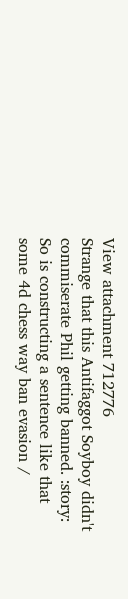View attachment 712776
Strange that this Antifaggot Soyboy didn't commiserate Phil getting banned. :story:
So is constructing a sentence like that some 4d chess way ban evasion /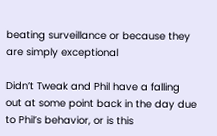beating surveillance or because they are simply exceptional

Didn’t Tweak and Phil have a falling out at some point back in the day due to Phil’s behavior, or is this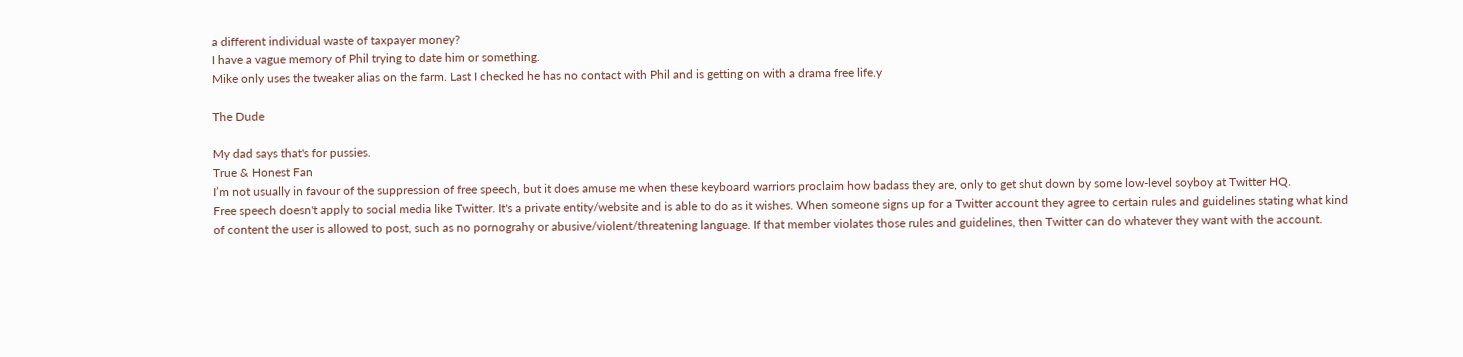a different individual waste of taxpayer money?
I have a vague memory of Phil trying to date him or something.
Mike only uses the tweaker alias on the farm. Last I checked he has no contact with Phil and is getting on with a drama free life.y

The Dude

My dad says that's for pussies.
True & Honest Fan
I’m not usually in favour of the suppression of free speech, but it does amuse me when these keyboard warriors proclaim how badass they are, only to get shut down by some low-level soyboy at Twitter HQ.
Free speech doesn't apply to social media like Twitter. It's a private entity/website and is able to do as it wishes. When someone signs up for a Twitter account they agree to certain rules and guidelines stating what kind of content the user is allowed to post, such as no pornograhy or abusive/violent/threatening language. If that member violates those rules and guidelines, then Twitter can do whatever they want with the account.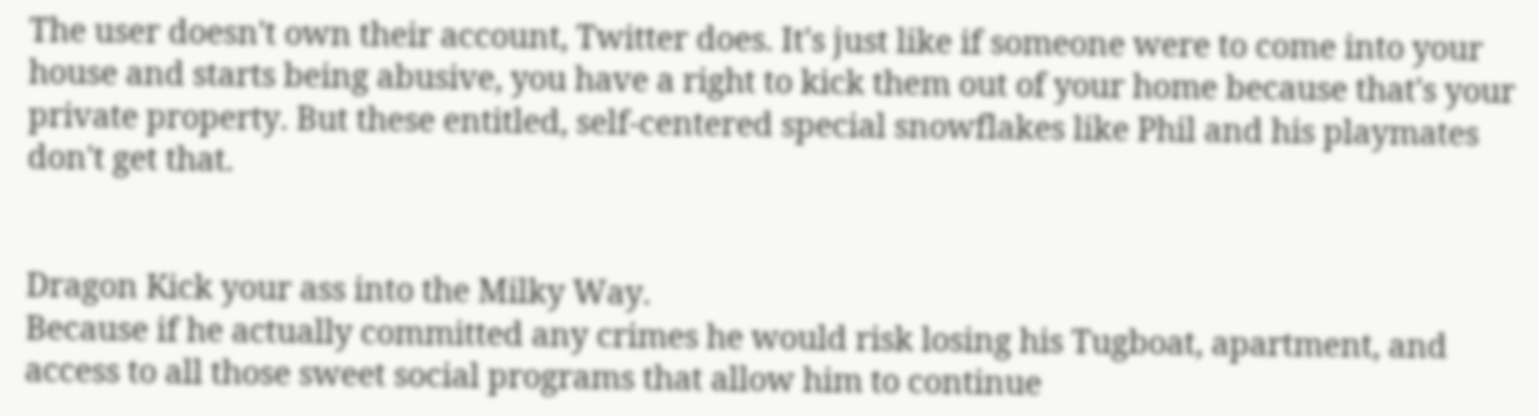The user doesn't own their account, Twitter does. It's just like if someone were to come into your house and starts being abusive, you have a right to kick them out of your home because that's your private property. But these entitled, self-centered special snowflakes like Phil and his playmates don't get that.


Dragon Kick your ass into the Milky Way.
Because if he actually committed any crimes he would risk losing his Tugboat, apartment, and access to all those sweet social programs that allow him to continue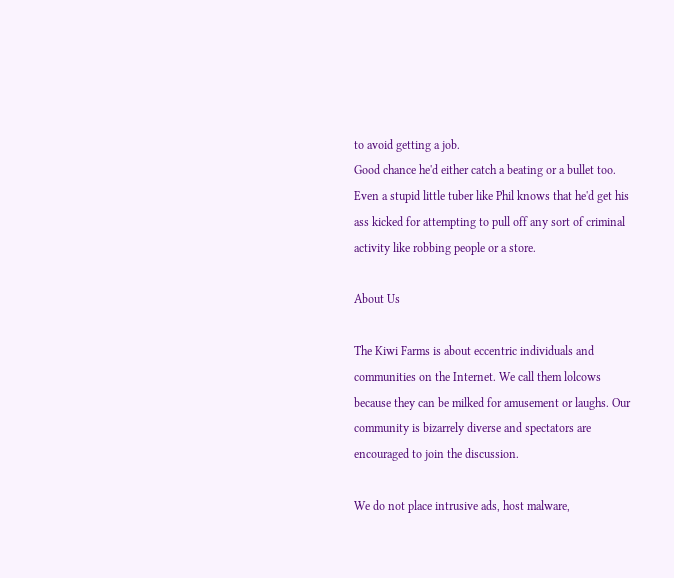to avoid getting a job.
Good chance he'd either catch a beating or a bullet too. Even a stupid little tuber like Phil knows that he'd get his ass kicked for attempting to pull off any sort of criminal activity like robbing people or a store.

About Us

The Kiwi Farms is about eccentric individuals and communities on the Internet. We call them lolcows because they can be milked for amusement or laughs. Our community is bizarrely diverse and spectators are encouraged to join the discussion.

We do not place intrusive ads, host malware,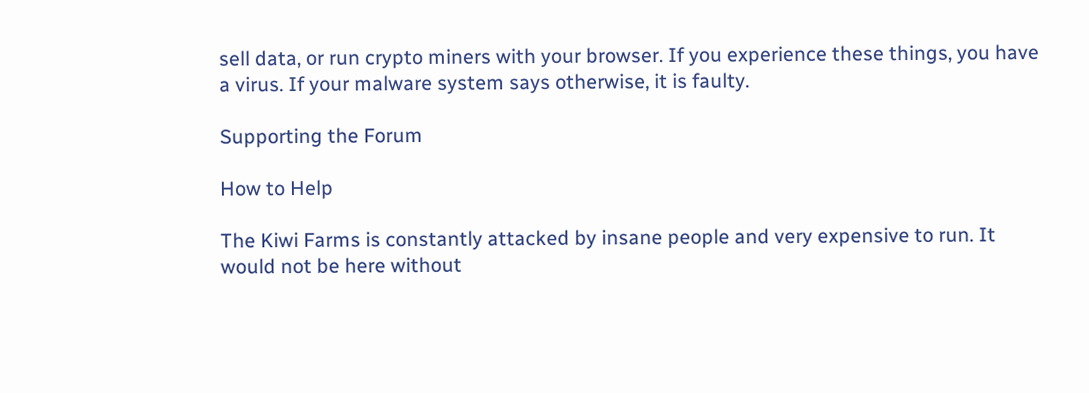sell data, or run crypto miners with your browser. If you experience these things, you have a virus. If your malware system says otherwise, it is faulty.

Supporting the Forum

How to Help

The Kiwi Farms is constantly attacked by insane people and very expensive to run. It would not be here without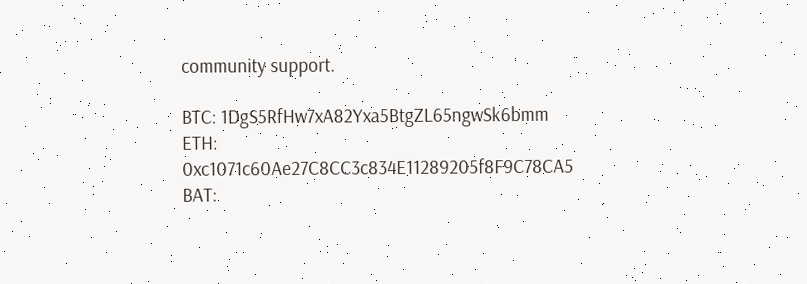community support.

BTC: 1DgS5RfHw7xA82Yxa5BtgZL65ngwSk6bmm
ETH: 0xc1071c60Ae27C8CC3c834E11289205f8F9C78CA5
BAT: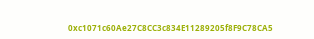0xc1071c60Ae27C8CC3c834E11289205f8F9C78CA5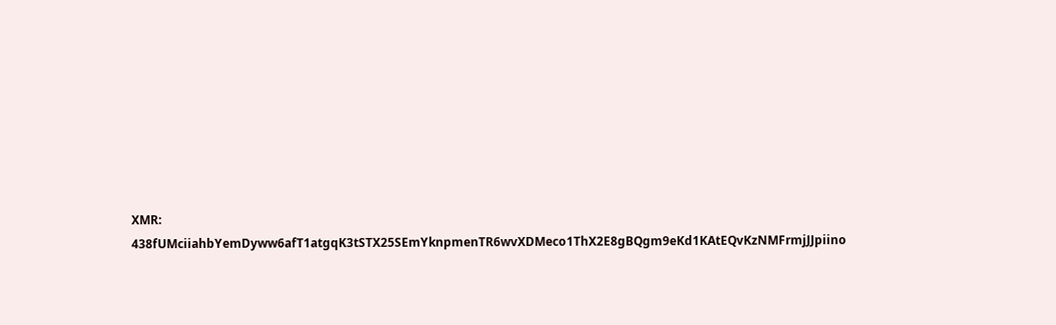XMR: 438fUMciiahbYemDyww6afT1atgqK3tSTX25SEmYknpmenTR6wvXDMeco1ThX2E8gBQgm9eKd1KAtEQvKzNMFrmjJJpiino